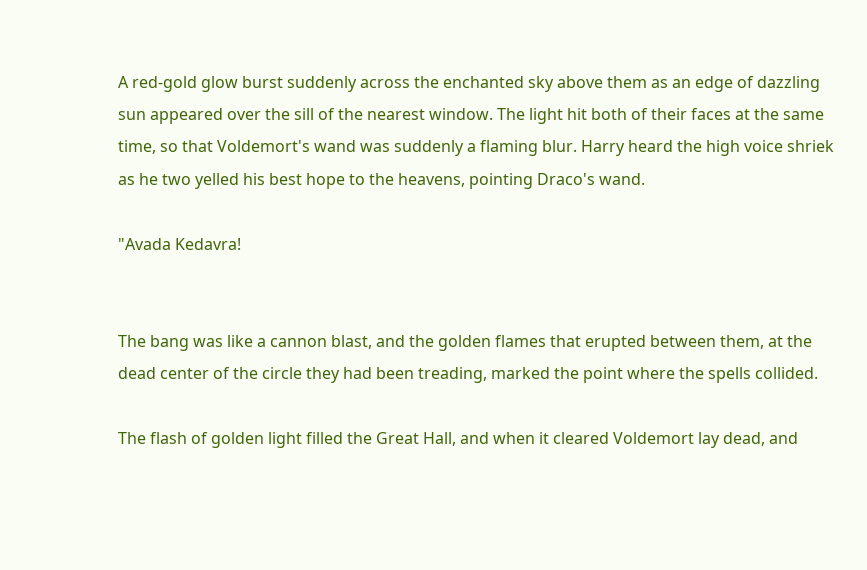A red-gold glow burst suddenly across the enchanted sky above them as an edge of dazzling sun appeared over the sill of the nearest window. The light hit both of their faces at the same time, so that Voldemort's wand was suddenly a flaming blur. Harry heard the high voice shriek as he two yelled his best hope to the heavens, pointing Draco's wand.

"Avada Kedavra!


The bang was like a cannon blast, and the golden flames that erupted between them, at the dead center of the circle they had been treading, marked the point where the spells collided.

The flash of golden light filled the Great Hall, and when it cleared Voldemort lay dead, and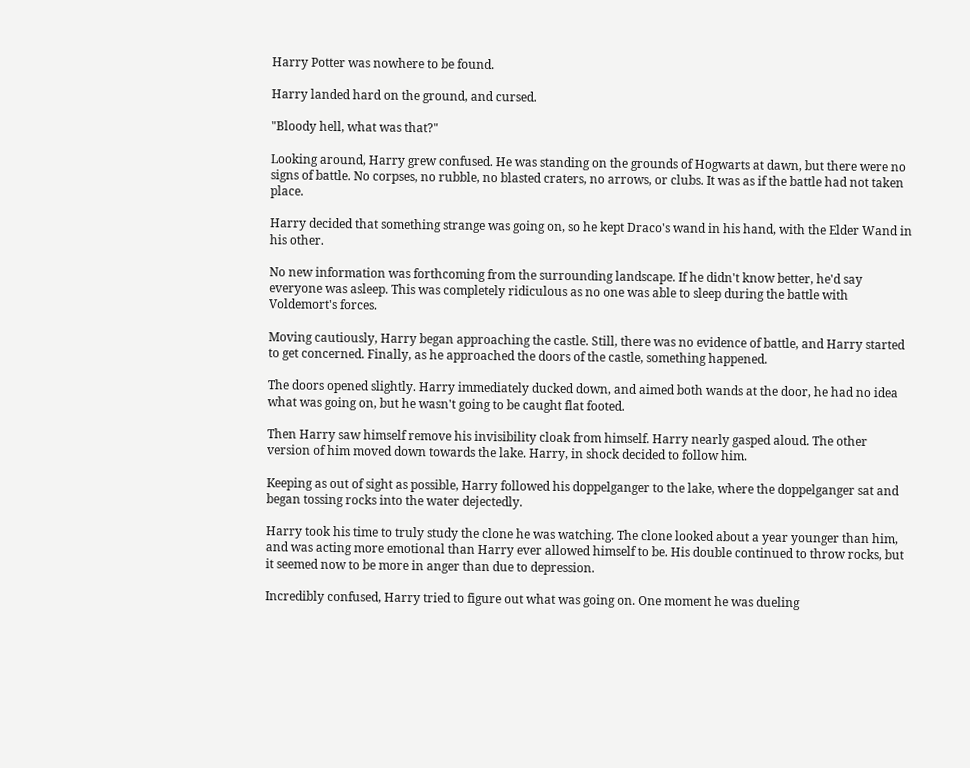Harry Potter was nowhere to be found.

Harry landed hard on the ground, and cursed.

"Bloody hell, what was that?"

Looking around, Harry grew confused. He was standing on the grounds of Hogwarts at dawn, but there were no signs of battle. No corpses, no rubble, no blasted craters, no arrows, or clubs. It was as if the battle had not taken place.

Harry decided that something strange was going on, so he kept Draco's wand in his hand, with the Elder Wand in his other.

No new information was forthcoming from the surrounding landscape. If he didn't know better, he'd say everyone was asleep. This was completely ridiculous as no one was able to sleep during the battle with Voldemort's forces.

Moving cautiously, Harry began approaching the castle. Still, there was no evidence of battle, and Harry started to get concerned. Finally, as he approached the doors of the castle, something happened.

The doors opened slightly. Harry immediately ducked down, and aimed both wands at the door, he had no idea what was going on, but he wasn't going to be caught flat footed.

Then Harry saw himself remove his invisibility cloak from himself. Harry nearly gasped aloud. The other version of him moved down towards the lake. Harry, in shock decided to follow him.

Keeping as out of sight as possible, Harry followed his doppelganger to the lake, where the doppelganger sat and began tossing rocks into the water dejectedly.

Harry took his time to truly study the clone he was watching. The clone looked about a year younger than him, and was acting more emotional than Harry ever allowed himself to be. His double continued to throw rocks, but it seemed now to be more in anger than due to depression.

Incredibly confused, Harry tried to figure out what was going on. One moment he was dueling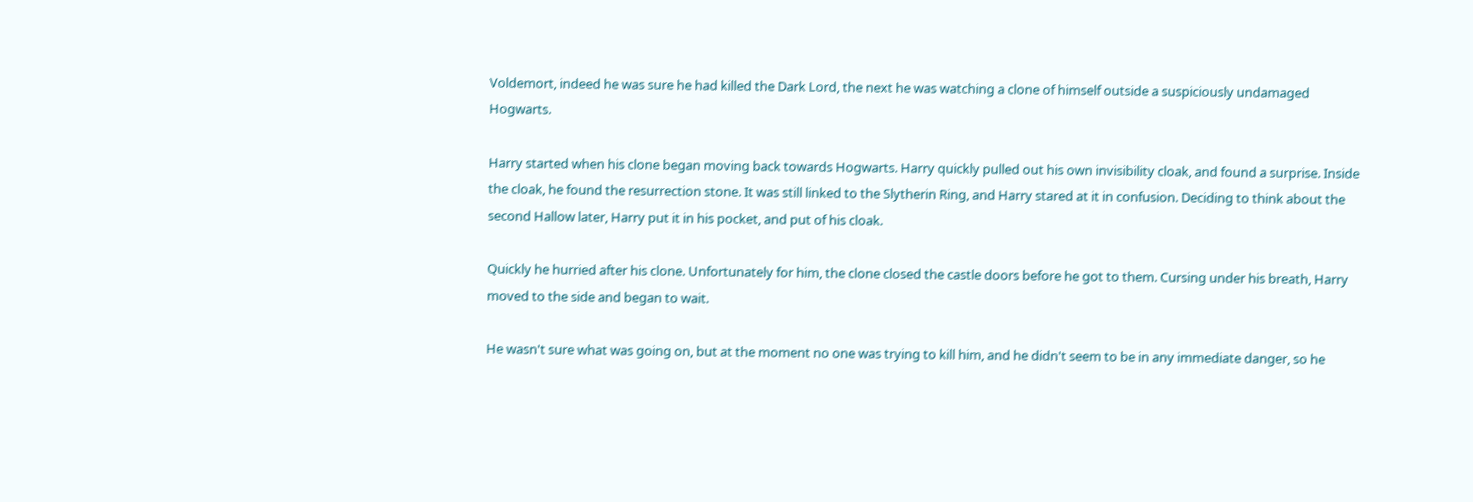Voldemort, indeed he was sure he had killed the Dark Lord, the next he was watching a clone of himself outside a suspiciously undamaged Hogwarts.

Harry started when his clone began moving back towards Hogwarts. Harry quickly pulled out his own invisibility cloak, and found a surprise. Inside the cloak, he found the resurrection stone. It was still linked to the Slytherin Ring, and Harry stared at it in confusion. Deciding to think about the second Hallow later, Harry put it in his pocket, and put of his cloak.

Quickly he hurried after his clone. Unfortunately for him, the clone closed the castle doors before he got to them. Cursing under his breath, Harry moved to the side and began to wait.

He wasn't sure what was going on, but at the moment no one was trying to kill him, and he didn't seem to be in any immediate danger, so he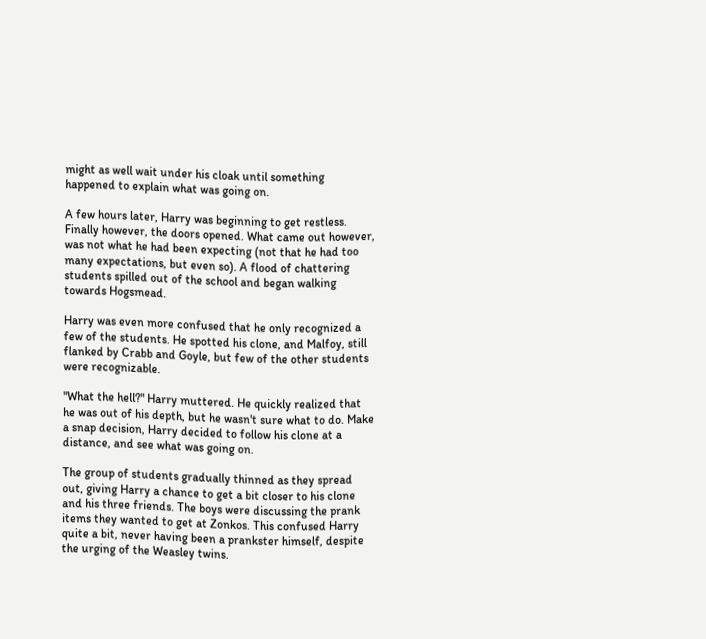might as well wait under his cloak until something happened to explain what was going on.

A few hours later, Harry was beginning to get restless. Finally however, the doors opened. What came out however, was not what he had been expecting (not that he had too many expectations, but even so). A flood of chattering students spilled out of the school and began walking towards Hogsmead.

Harry was even more confused that he only recognized a few of the students. He spotted his clone, and Malfoy, still flanked by Crabb and Goyle, but few of the other students were recognizable.

"What the hell?" Harry muttered. He quickly realized that he was out of his depth, but he wasn't sure what to do. Make a snap decision, Harry decided to follow his clone at a distance, and see what was going on.

The group of students gradually thinned as they spread out, giving Harry a chance to get a bit closer to his clone and his three friends. The boys were discussing the prank items they wanted to get at Zonkos. This confused Harry quite a bit, never having been a prankster himself, despite the urging of the Weasley twins.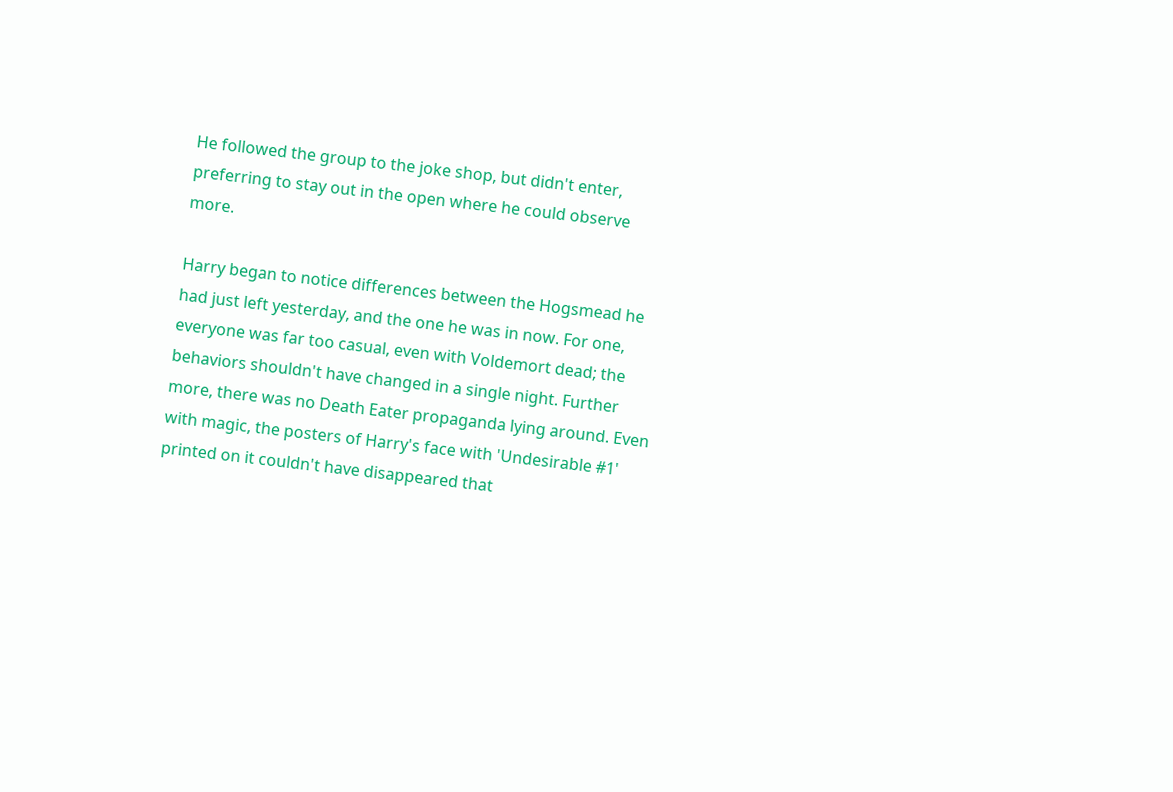He followed the group to the joke shop, but didn't enter, preferring to stay out in the open where he could observe more.

Harry began to notice differences between the Hogsmead he had just left yesterday, and the one he was in now. For one, everyone was far too casual, even with Voldemort dead; the behaviors shouldn't have changed in a single night. Further more, there was no Death Eater propaganda lying around. Even with magic, the posters of Harry's face with 'Undesirable #1' printed on it couldn't have disappeared that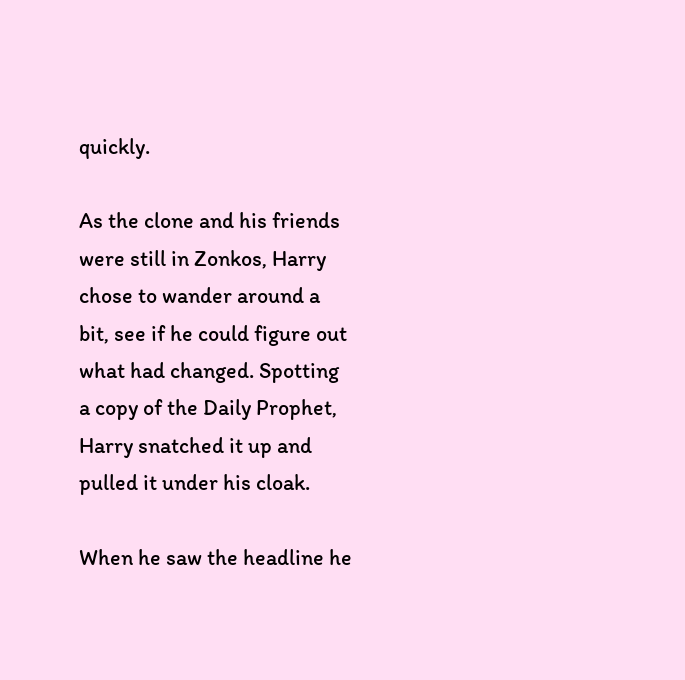quickly.

As the clone and his friends were still in Zonkos, Harry chose to wander around a bit, see if he could figure out what had changed. Spotting a copy of the Daily Prophet, Harry snatched it up and pulled it under his cloak.

When he saw the headline he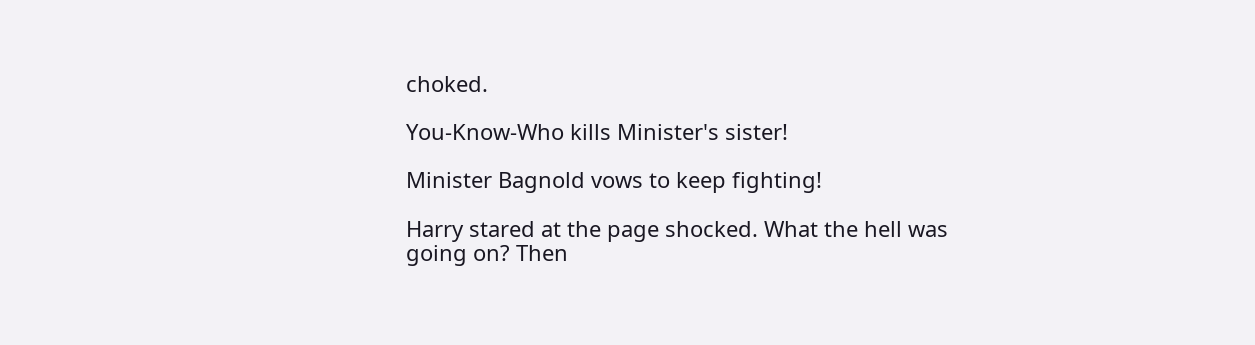choked.

You-Know-Who kills Minister's sister!

Minister Bagnold vows to keep fighting!

Harry stared at the page shocked. What the hell was going on? Then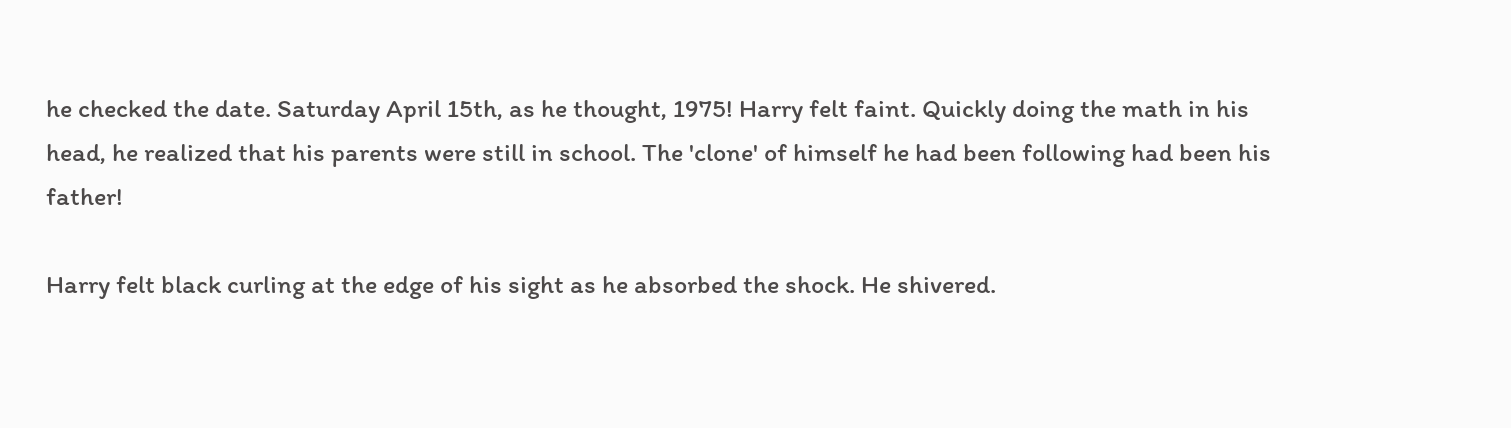he checked the date. Saturday April 15th, as he thought, 1975! Harry felt faint. Quickly doing the math in his head, he realized that his parents were still in school. The 'clone' of himself he had been following had been his father!

Harry felt black curling at the edge of his sight as he absorbed the shock. He shivered.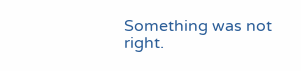Something was not right.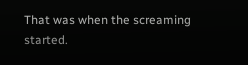That was when the screaming started.